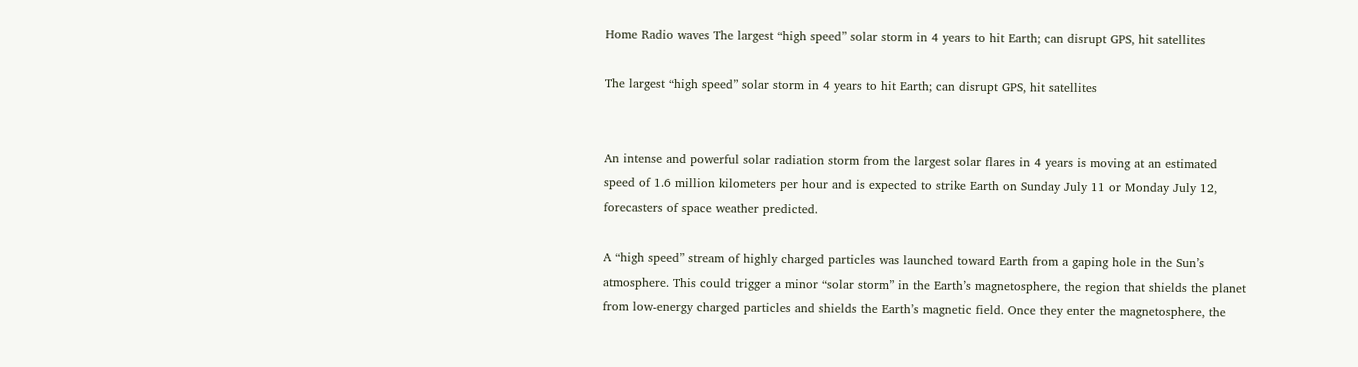Home Radio waves The largest “high speed” solar storm in 4 years to hit Earth; can disrupt GPS, hit satellites

The largest “high speed” solar storm in 4 years to hit Earth; can disrupt GPS, hit satellites


An intense and powerful solar radiation storm from the largest solar flares in 4 years is moving at an estimated speed of 1.6 million kilometers per hour and is expected to strike Earth on Sunday July 11 or Monday July 12, forecasters of space weather predicted.

A “high speed” stream of highly charged particles was launched toward Earth from a gaping hole in the Sun’s atmosphere. This could trigger a minor “solar storm” in the Earth’s magnetosphere, the region that shields the planet from low-energy charged particles and shields the Earth’s magnetic field. Once they enter the magnetosphere, the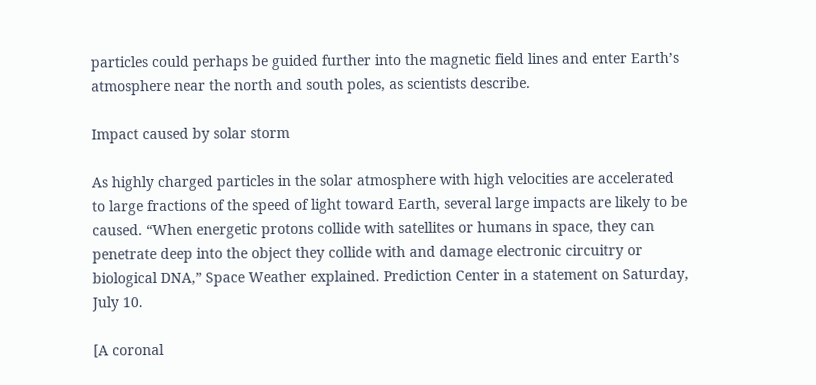particles could perhaps be guided further into the magnetic field lines and enter Earth’s atmosphere near the north and south poles, as scientists describe.

Impact caused by solar storm

As highly charged particles in the solar atmosphere with high velocities are accelerated to large fractions of the speed of light toward Earth, several large impacts are likely to be caused. “When energetic protons collide with satellites or humans in space, they can penetrate deep into the object they collide with and damage electronic circuitry or biological DNA,” Space Weather explained. Prediction Center in a statement on Saturday, July 10.

[A coronal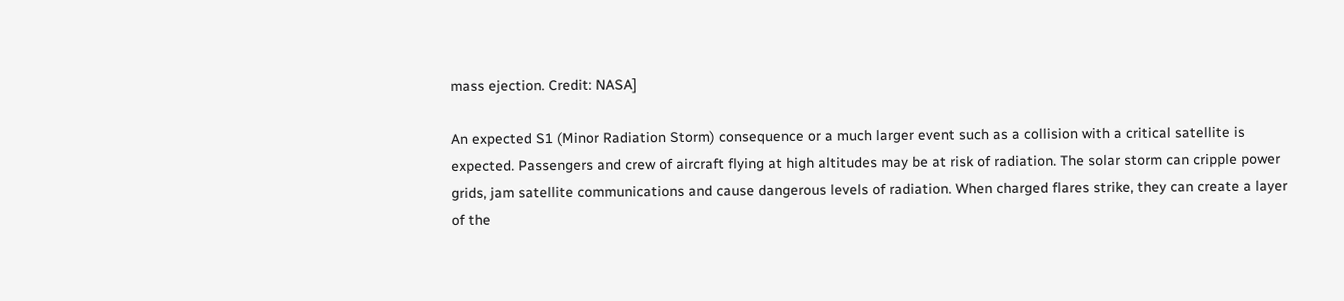mass ejection. Credit: NASA]

An expected S1 (Minor Radiation Storm) consequence or a much larger event such as a collision with a critical satellite is expected. Passengers and crew of aircraft flying at high altitudes may be at risk of radiation. The solar storm can cripple power grids, jam satellite communications and cause dangerous levels of radiation. When charged flares strike, they can create a layer of the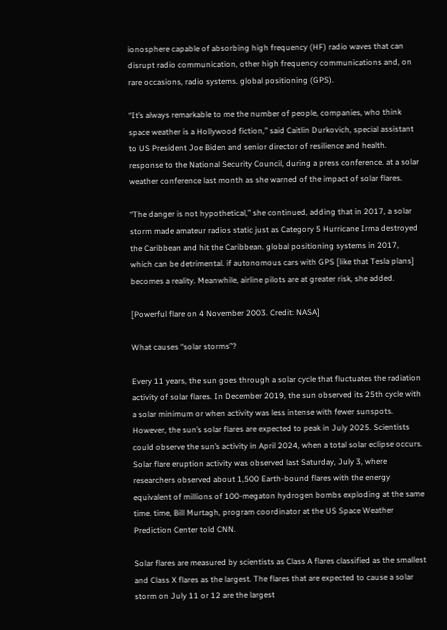ionosphere capable of absorbing high frequency (HF) radio waves that can disrupt radio communication, other high frequency communications and, on rare occasions, radio systems. global positioning (GPS).

“It’s always remarkable to me the number of people, companies, who think space weather is a Hollywood fiction,” said Caitlin Durkovich, special assistant to US President Joe Biden and senior director of resilience and health. response to the National Security Council, during a press conference. at a solar weather conference last month as she warned of the impact of solar flares.

“The danger is not hypothetical,” she continued, adding that in 2017, a solar storm made amateur radios static just as Category 5 Hurricane Irma destroyed the Caribbean and hit the Caribbean. global positioning systems in 2017, which can be detrimental. if autonomous cars with GPS [like that Tesla plans] becomes a reality. Meanwhile, airline pilots are at greater risk, she added.

[Powerful flare on 4 November 2003. Credit: NASA]

What causes “solar storms”?

Every 11 years, the sun goes through a solar cycle that fluctuates the radiation activity of solar flares. In December 2019, the sun observed its 25th cycle with a solar minimum or when activity was less intense with fewer sunspots. However, the sun’s solar flares are expected to peak in July 2025. Scientists could observe the sun’s activity in April 2024, when a total solar eclipse occurs. Solar flare eruption activity was observed last Saturday, July 3, where researchers observed about 1,500 Earth-bound flares with the energy equivalent of millions of 100-megaton hydrogen bombs exploding at the same time. time, Bill Murtagh, program coordinator at the US Space Weather Prediction Center told CNN.

Solar flares are measured by scientists as Class A flares classified as the smallest and Class X flares as the largest. The flares that are expected to cause a solar storm on July 11 or 12 are the largest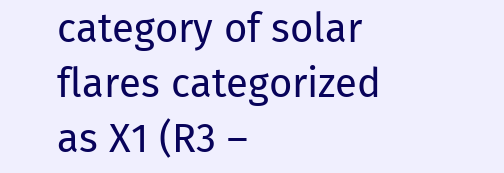category of solar flares categorized as X1 (R3 –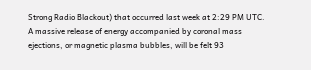Strong Radio Blackout) that occurred last week at 2:29 PM UTC. A massive release of energy accompanied by coronal mass ejections, or magnetic plasma bubbles, will be felt 93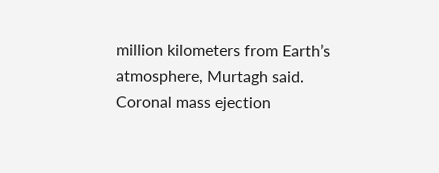million kilometers from Earth’s atmosphere, Murtagh said. Coronal mass ejection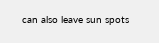can also leave sun spots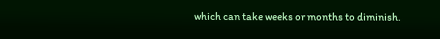which can take weeks or months to diminish.